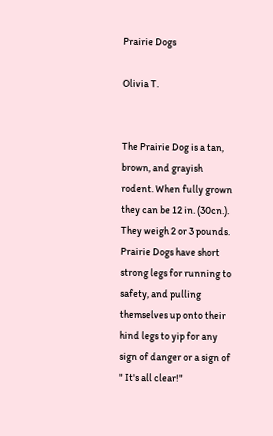Prairie Dogs

Olivia T.


The Prairie Dog is a tan, brown, and grayish rodent. When fully grown they can be 12 in. (30cn.). They weigh 2 or 3 pounds. Prairie Dogs have short strong legs for running to safety, and pulling themselves up onto their hind legs to yip for any sign of danger or a sign of " It's all clear!"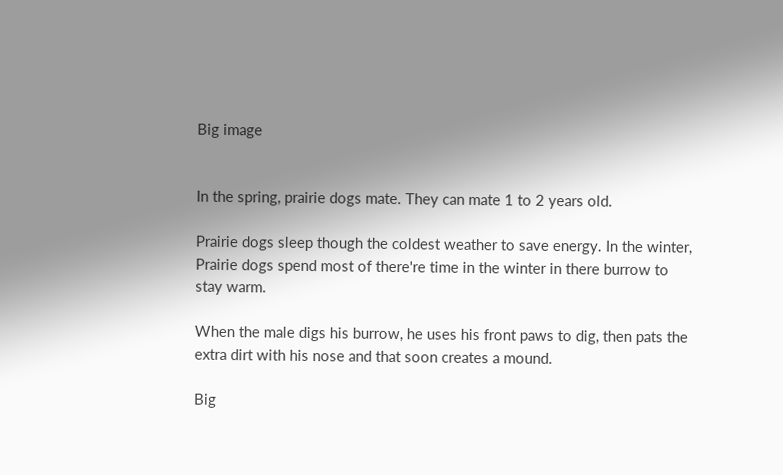Big image


In the spring, prairie dogs mate. They can mate 1 to 2 years old.

Prairie dogs sleep though the coldest weather to save energy. In the winter, Prairie dogs spend most of there're time in the winter in there burrow to stay warm.

When the male digs his burrow, he uses his front paws to dig, then pats the extra dirt with his nose and that soon creates a mound.

Big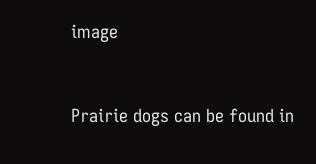image


Prairie dogs can be found in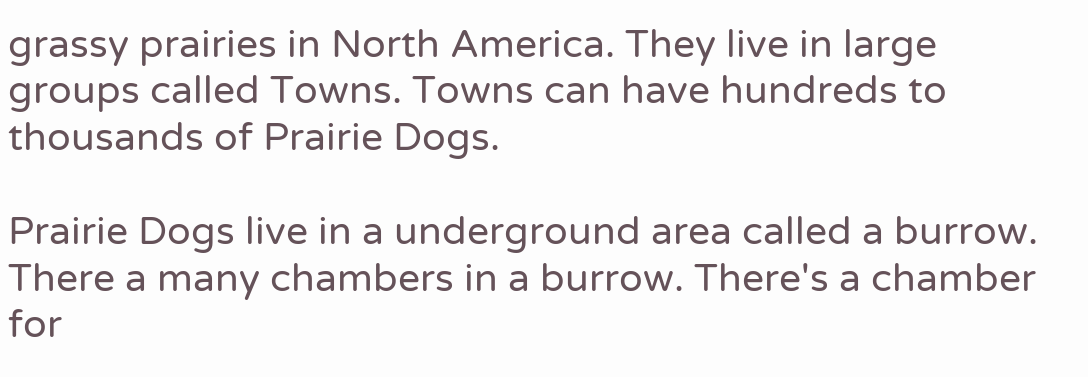grassy prairies in North America. They live in large groups called Towns. Towns can have hundreds to thousands of Prairie Dogs.

Prairie Dogs live in a underground area called a burrow. There a many chambers in a burrow. There's a chamber for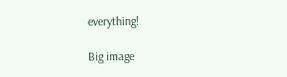everything!

Big image